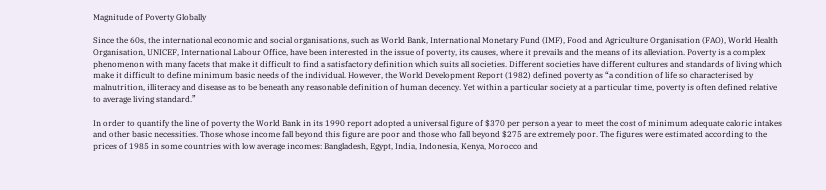Magnitude of Poverty Globally

Since the 60s, the international economic and social organisations, such as World Bank, International Monetary Fund (IMF), Food and Agriculture Organisation (FAO), World Health Organisation, UNICEF, International Labour Office, have been interested in the issue of poverty, its causes, where it prevails and the means of its alleviation. Poverty is a complex phenomenon with many facets that make it difficult to find a satisfactory definition which suits all societies. Different societies have different cultures and standards of living which make it difficult to define minimum basic needs of the individual. However, the World Development Report (1982) defined poverty as “a condition of life so characterised by malnutrition, illiteracy and disease as to be beneath any reasonable definition of human decency. Yet within a particular society at a particular time, poverty is often defined relative to average living standard.”

In order to quantify the line of poverty the World Bank in its 1990 report adopted a universal figure of $370 per person a year to meet the cost of minimum adequate caloric intakes and other basic necessities. Those whose income fall beyond this figure are poor and those who fall beyond $275 are extremely poor. The figures were estimated according to the prices of 1985 in some countries with low average incomes: Bangladesh, Egypt, India, Indonesia, Kenya, Morocco and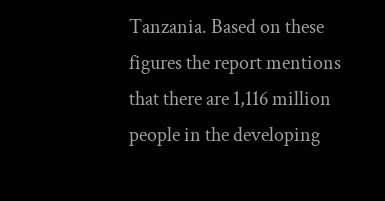Tanzania. Based on these figures the report mentions that there are 1,116 million people in the developing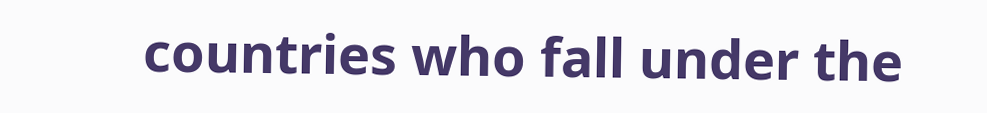countries who fall under the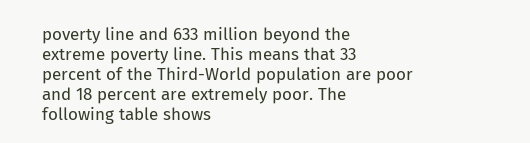poverty line and 633 million beyond the extreme poverty line. This means that 33 percent of the Third-World population are poor and 18 percent are extremely poor. The following table shows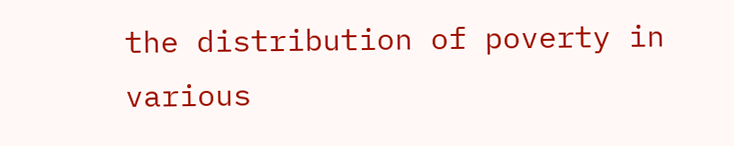the distribution of poverty in various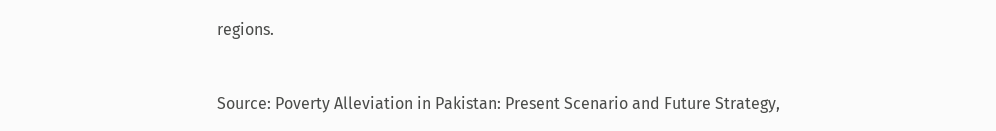regions.


Source: Poverty Alleviation in Pakistan: Present Scenario and Future Strategy,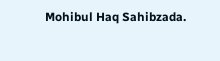Mohibul Haq Sahibzada.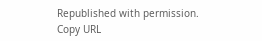Republished with permission.
Copy URL